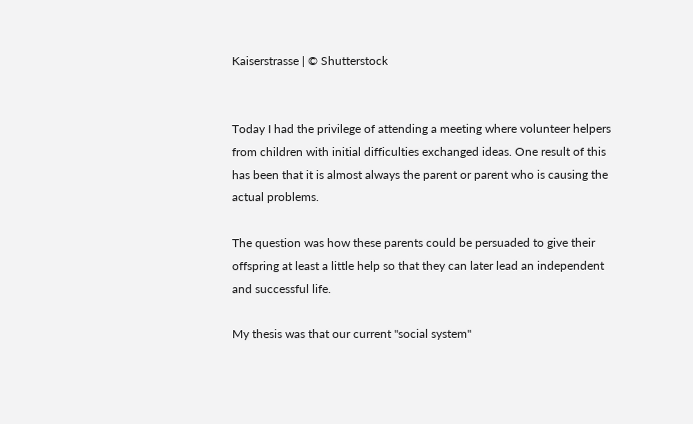Kaiserstrasse | © Shutterstock


Today I had the privilege of attending a meeting where volunteer helpers from children with initial difficulties exchanged ideas. One result of this has been that it is almost always the parent or parent who is causing the actual problems.

The question was how these parents could be persuaded to give their offspring at least a little help so that they can later lead an independent and successful life.

My thesis was that our current "social system"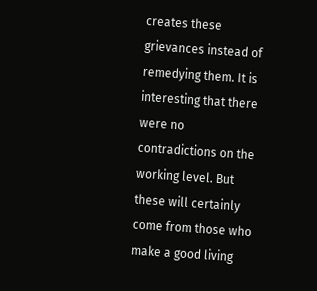creates these grievances instead of remedying them. It is interesting that there were no contradictions on the working level. But these will certainly come from those who make a good living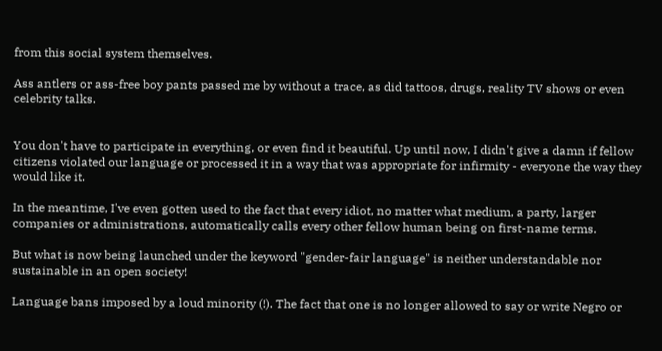from this social system themselves.

Ass antlers or ass-free boy pants passed me by without a trace, as did tattoos, drugs, reality TV shows or even celebrity talks.


You don't have to participate in everything, or even find it beautiful. Up until now, I didn't give a damn if fellow citizens violated our language or processed it in a way that was appropriate for infirmity - everyone the way they would like it.

In the meantime, I've even gotten used to the fact that every idiot, no matter what medium, a party, larger companies or administrations, automatically calls every other fellow human being on first-name terms.

But what is now being launched under the keyword "gender-fair language" is neither understandable nor sustainable in an open society!

Language bans imposed by a loud minority (!). The fact that one is no longer allowed to say or write Negro or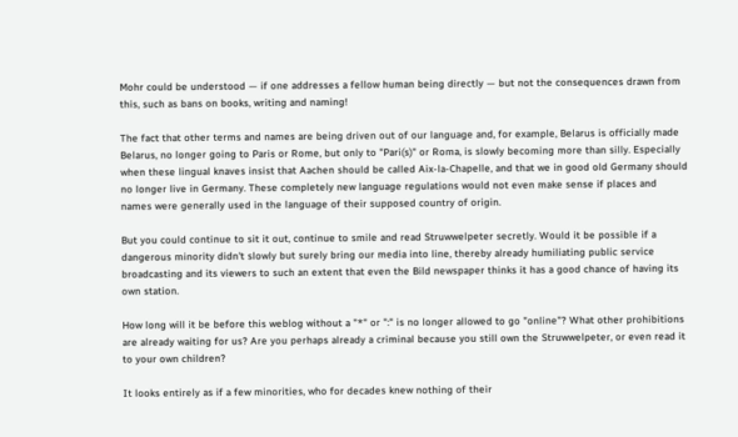Mohr could be understood — if one addresses a fellow human being directly — but not the consequences drawn from this, such as bans on books, writing and naming!

The fact that other terms and names are being driven out of our language and, for example, Belarus is officially made Belarus, no longer going to Paris or Rome, but only to "Pari(s)" or Roma, is slowly becoming more than silly. Especially when these lingual knaves insist that Aachen should be called Aix-la-Chapelle, and that we in good old Germany should no longer live in Germany. These completely new language regulations would not even make sense if places and names were generally used in the language of their supposed country of origin.

But you could continue to sit it out, continue to smile and read Struwwelpeter secretly. Would it be possible if a dangerous minority didn't slowly but surely bring our media into line, thereby already humiliating public service broadcasting and its viewers to such an extent that even the Bild newspaper thinks it has a good chance of having its own station.

How long will it be before this weblog without a "*" or ":" is no longer allowed to go "online"? What other prohibitions are already waiting for us? Are you perhaps already a criminal because you still own the Struwwelpeter, or even read it to your own children?

It looks entirely as if a few minorities, who for decades knew nothing of their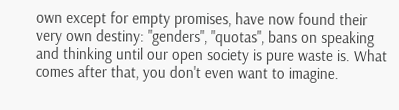own except for empty promises, have now found their very own destiny: "genders", "quotas", bans on speaking and thinking until our open society is pure waste is. What comes after that, you don't even want to imagine.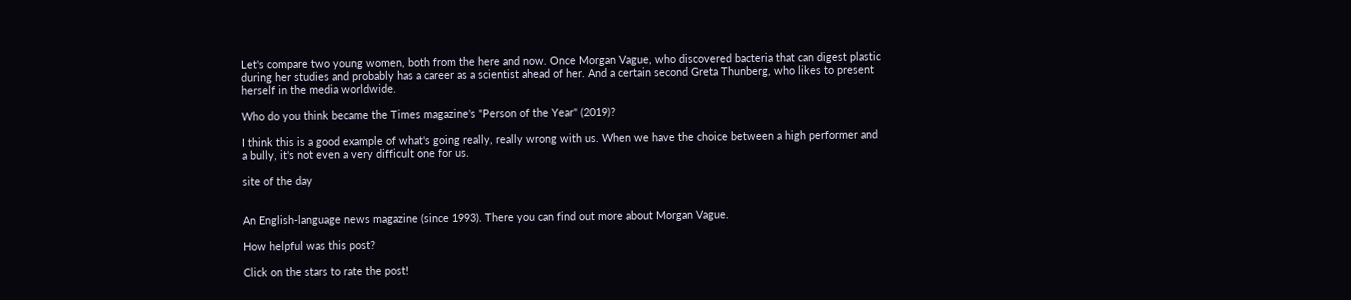Let's compare two young women, both from the here and now. Once Morgan Vague, who discovered bacteria that can digest plastic during her studies and probably has a career as a scientist ahead of her. And a certain second Greta Thunberg, who likes to present herself in the media worldwide.

Who do you think became the Times magazine's "Person of the Year" (2019)?

I think this is a good example of what's going really, really wrong with us. When we have the choice between a high performer and a bully, it's not even a very difficult one for us.

site of the day


An English-language news magazine (since 1993). There you can find out more about Morgan Vague.

How helpful was this post?

Click on the stars to rate the post!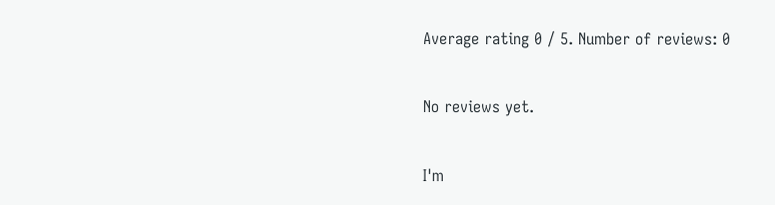Average rating 0 / 5. Number of reviews: 0

No reviews yet.

I'm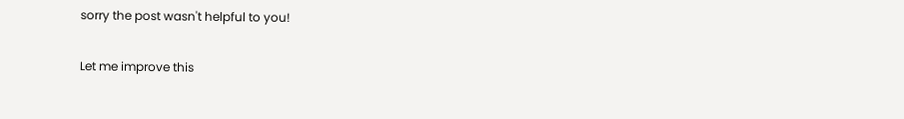sorry the post wasn't helpful to you!

Let me improve this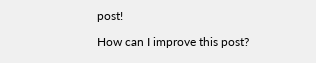post!

How can I improve this post?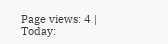Page views: 4 | Today: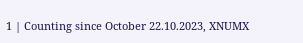1 | Counting since October 22.10.2023, XNUMX